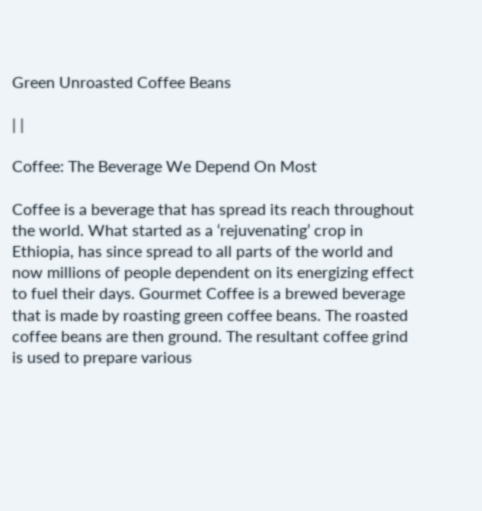Green Unroasted Coffee Beans

| |

Coffee: The Beverage We Depend On Most

Coffee is a beverage that has spread its reach throughout the world. What started as a ‘rejuvenating’ crop in Ethiopia, has since spread to all parts of the world and now millions of people dependent on its energizing effect to fuel their days. Gourmet Coffee is a brewed beverage that is made by roasting green coffee beans. The roasted coffee beans are then ground. The resultant coffee grind is used to prepare various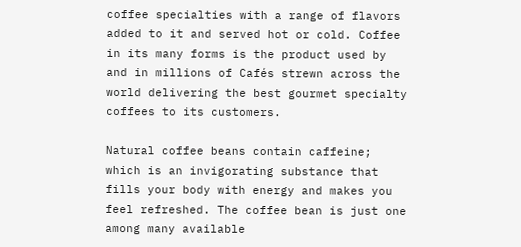coffee specialties with a range of flavors added to it and served hot or cold. Coffee in its many forms is the product used by and in millions of Cafés strewn across the world delivering the best gourmet specialty coffees to its customers.

Natural coffee beans contain caffeine; which is an invigorating substance that fills your body with energy and makes you feel refreshed. The coffee bean is just one among many available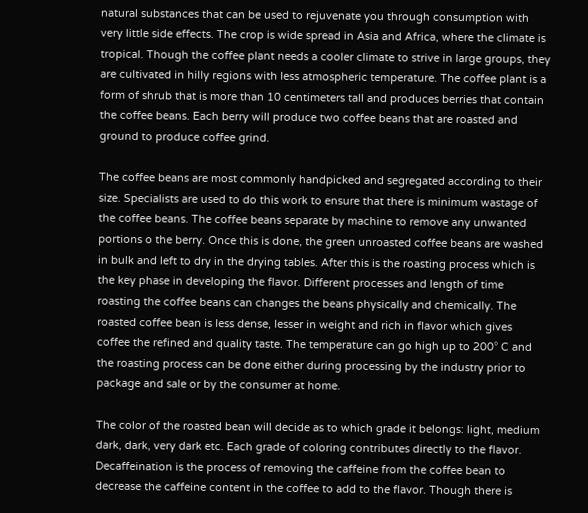natural substances that can be used to rejuvenate you through consumption with very little side effects. The crop is wide spread in Asia and Africa, where the climate is tropical. Though the coffee plant needs a cooler climate to strive in large groups, they are cultivated in hilly regions with less atmospheric temperature. The coffee plant is a form of shrub that is more than 10 centimeters tall and produces berries that contain the coffee beans. Each berry will produce two coffee beans that are roasted and ground to produce coffee grind.

The coffee beans are most commonly handpicked and segregated according to their size. Specialists are used to do this work to ensure that there is minimum wastage of the coffee beans. The coffee beans separate by machine to remove any unwanted portions o the berry. Once this is done, the green unroasted coffee beans are washed in bulk and left to dry in the drying tables. After this is the roasting process which is the key phase in developing the flavor. Different processes and length of time roasting the coffee beans can changes the beans physically and chemically. The roasted coffee bean is less dense, lesser in weight and rich in flavor which gives coffee the refined and quality taste. The temperature can go high up to 200° C and the roasting process can be done either during processing by the industry prior to package and sale or by the consumer at home.

The color of the roasted bean will decide as to which grade it belongs: light, medium dark, dark, very dark etc. Each grade of coloring contributes directly to the flavor. Decaffeination is the process of removing the caffeine from the coffee bean to decrease the caffeine content in the coffee to add to the flavor. Though there is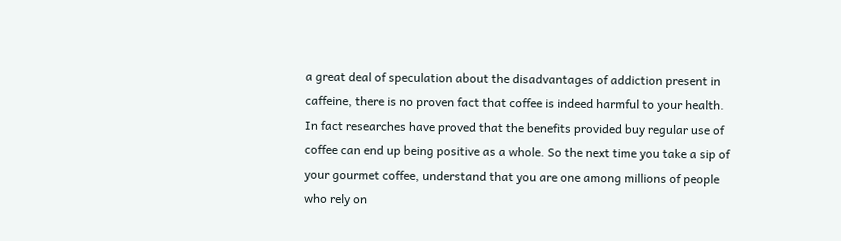a great deal of speculation about the disadvantages of addiction present in caffeine, there is no proven fact that coffee is indeed harmful to your health. In fact researches have proved that the benefits provided buy regular use of coffee can end up being positive as a whole. So the next time you take a sip of your gourmet coffee, understand that you are one among millions of people who rely on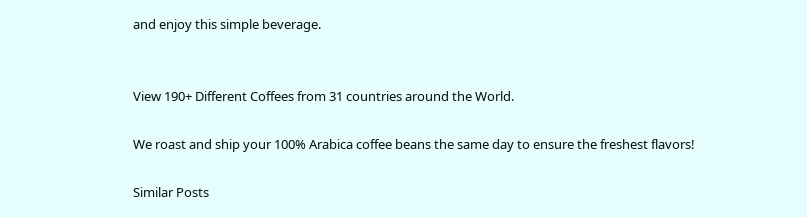and enjoy this simple beverage.


View 190+ Different Coffees from 31 countries around the World.

We roast and ship your 100% Arabica coffee beans the same day to ensure the freshest flavors!

Similar Posts